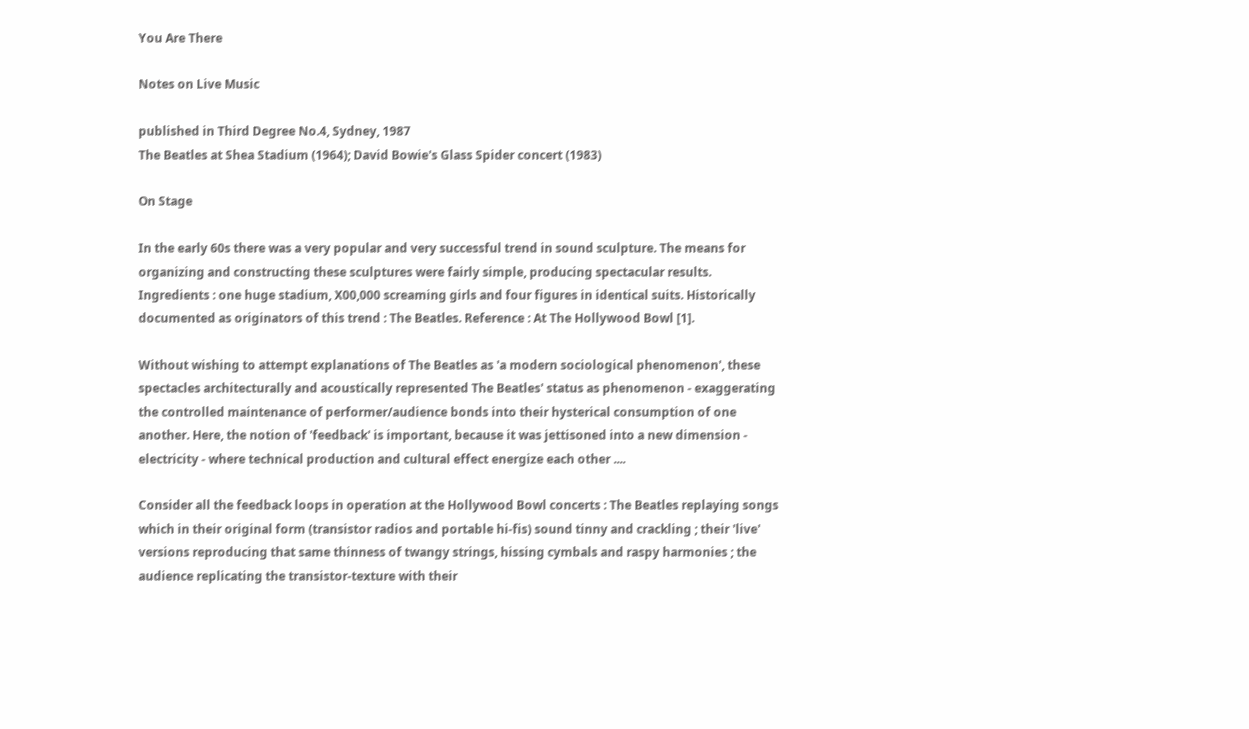You Are There

Notes on Live Music

published in Third Degree No.4, Sydney, 1987
The Beatles at Shea Stadium (1964); David Bowie's Glass Spider concert (1983)

On Stage

In the early 60s there was a very popular and very successful trend in sound sculpture. The means for organizing and constructing these sculptures were fairly simple, producing spectacular results. Ingredients : one huge stadium, X00,000 screaming girls and four figures in identical suits. Historically documented as originators of this trend : The Beatles. Reference : At The Hollywood Bowl [1].

Without wishing to attempt explanations of The Beatles as 'a modern sociological phenomenon', these spectacles architecturally and acoustically represented The Beatles' status as phenomenon - exaggerating the controlled maintenance of performer/audience bonds into their hysterical consumption of one another. Here, the notion of 'feedback' is important, because it was jettisoned into a new dimension - electricity - where technical production and cultural effect energize each other ....

Consider all the feedback loops in operation at the Hollywood Bowl concerts : The Beatles replaying songs which in their original form (transistor radios and portable hi-fis) sound tinny and crackling ; their 'live' versions reproducing that same thinness of twangy strings, hissing cymbals and raspy harmonies ; the audience replicating the transistor-texture with their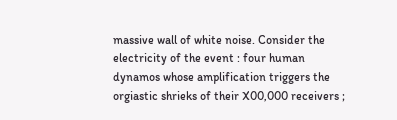massive wall of white noise. Consider the electricity of the event : four human dynamos whose amplification triggers the orgiastic shrieks of their X00,000 receivers ;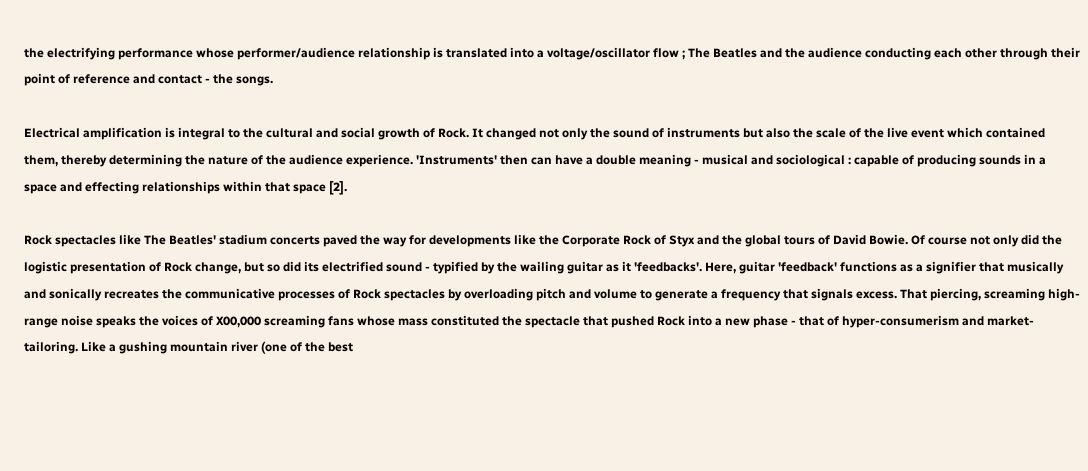the electrifying performance whose performer/audience relationship is translated into a voltage/oscillator flow ; The Beatles and the audience conducting each other through their point of reference and contact - the songs.

Electrical amplification is integral to the cultural and social growth of Rock. It changed not only the sound of instruments but also the scale of the live event which contained them, thereby determining the nature of the audience experience. 'Instruments' then can have a double meaning - musical and sociological : capable of producing sounds in a space and effecting relationships within that space [2].

Rock spectacles like The Beatles' stadium concerts paved the way for developments like the Corporate Rock of Styx and the global tours of David Bowie. Of course not only did the logistic presentation of Rock change, but so did its electrified sound - typified by the wailing guitar as it 'feedbacks'. Here, guitar 'feedback' functions as a signifier that musically and sonically recreates the communicative processes of Rock spectacles by overloading pitch and volume to generate a frequency that signals excess. That piercing, screaming high-range noise speaks the voices of X00,000 screaming fans whose mass constituted the spectacle that pushed Rock into a new phase - that of hyper-consumerism and market-tailoring. Like a gushing mountain river (one of the best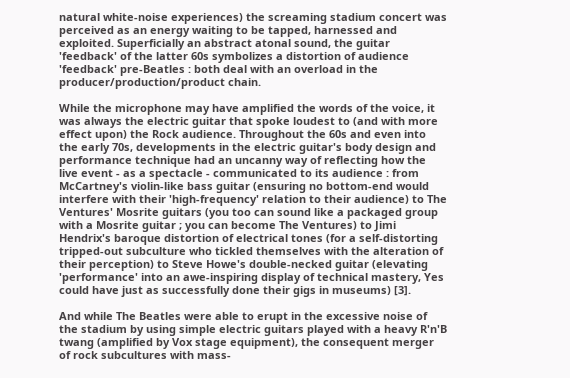natural white-noise experiences) the screaming stadium concert was perceived as an energy waiting to be tapped, harnessed and exploited. Superficially an abstract atonal sound, the guitar 'feedback' of the latter 60s symbolizes a distortion of audience 'feedback' pre-Beatles : both deal with an overload in the producer/production/product chain.

While the microphone may have amplified the words of the voice, it was always the electric guitar that spoke loudest to (and with more effect upon) the Rock audience. Throughout the 60s and even into the early 70s, developments in the electric guitar's body design and performance technique had an uncanny way of reflecting how the live event - as a spectacle - communicated to its audience : from McCartney's violin-like bass guitar (ensuring no bottom-end would interfere with their 'high-frequency' relation to their audience) to The Ventures' Mosrite guitars (you too can sound like a packaged group with a Mosrite guitar ; you can become The Ventures) to Jimi Hendrix's baroque distortion of electrical tones (for a self-distorting tripped-out subculture who tickled themselves with the alteration of their perception) to Steve Howe's double-necked guitar (elevating 'performance' into an awe-inspiring display of technical mastery, Yes could have just as successfully done their gigs in museums) [3].

And while The Beatles were able to erupt in the excessive noise of the stadium by using simple electric guitars played with a heavy R'n'B twang (amplified by Vox stage equipment), the consequent merger of rock subcultures with mass-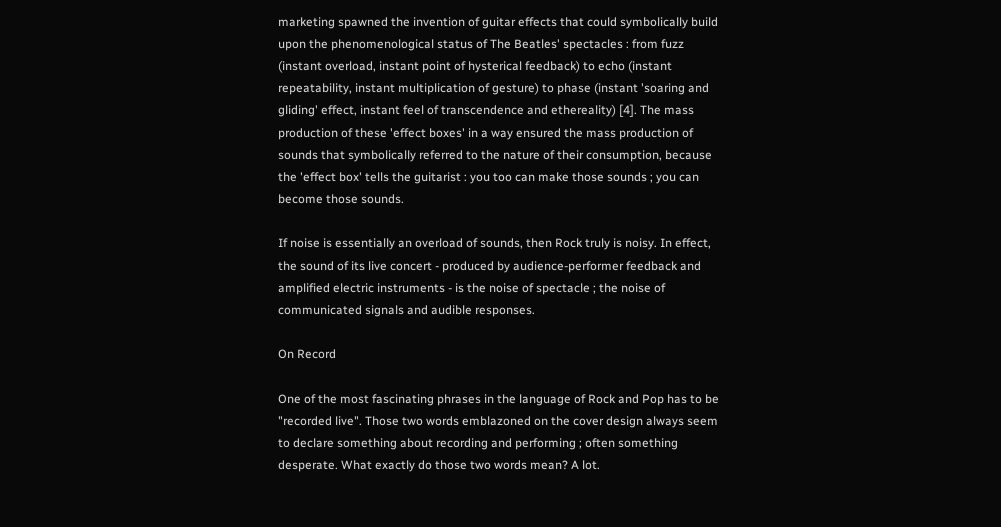marketing spawned the invention of guitar effects that could symbolically build upon the phenomenological status of The Beatles' spectacles : from fuzz (instant overload, instant point of hysterical feedback) to echo (instant repeatability, instant multiplication of gesture) to phase (instant 'soaring and gliding' effect, instant feel of transcendence and ethereality) [4]. The mass production of these 'effect boxes' in a way ensured the mass production of sounds that symbolically referred to the nature of their consumption, because the 'effect box' tells the guitarist : you too can make those sounds ; you can become those sounds.

If noise is essentially an overload of sounds, then Rock truly is noisy. In effect, the sound of its live concert - produced by audience-performer feedback and amplified electric instruments - is the noise of spectacle ; the noise of communicated signals and audible responses.

On Record

One of the most fascinating phrases in the language of Rock and Pop has to be "recorded live". Those two words emblazoned on the cover design always seem to declare something about recording and performing ; often something desperate. What exactly do those two words mean? A lot.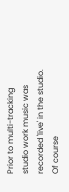Prior to multi-tracking studio work music was recorded 'live' in the studio. Of course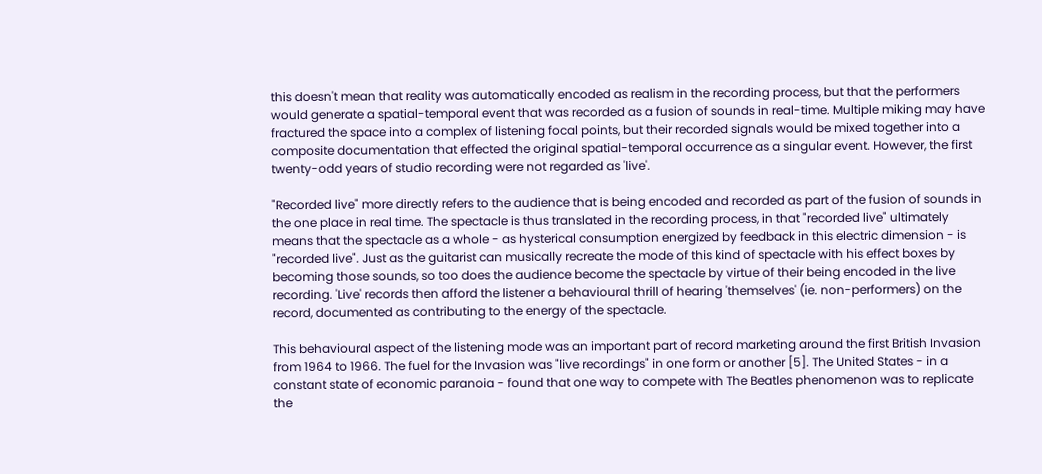this doesn't mean that reality was automatically encoded as realism in the recording process, but that the performers would generate a spatial-temporal event that was recorded as a fusion of sounds in real-time. Multiple miking may have fractured the space into a complex of listening focal points, but their recorded signals would be mixed together into a composite documentation that effected the original spatial-temporal occurrence as a singular event. However, the first twenty-odd years of studio recording were not regarded as 'live'.

"Recorded live" more directly refers to the audience that is being encoded and recorded as part of the fusion of sounds in the one place in real time. The spectacle is thus translated in the recording process, in that "recorded live" ultimately means that the spectacle as a whole - as hysterical consumption energized by feedback in this electric dimension - is "recorded live". Just as the guitarist can musically recreate the mode of this kind of spectacle with his effect boxes by becoming those sounds, so too does the audience become the spectacle by virtue of their being encoded in the live recording. 'Live' records then afford the listener a behavioural thrill of hearing 'themselves' (ie. non-performers) on the record, documented as contributing to the energy of the spectacle.

This behavioural aspect of the listening mode was an important part of record marketing around the first British Invasion from 1964 to 1966. The fuel for the Invasion was "live recordings" in one form or another [5]. The United States - in a constant state of economic paranoia - found that one way to compete with The Beatles phenomenon was to replicate the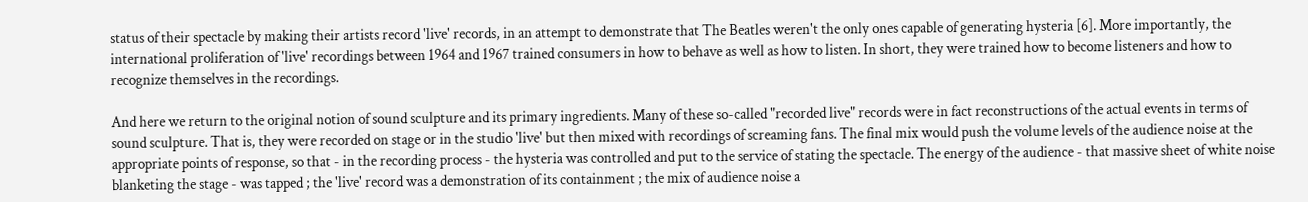status of their spectacle by making their artists record 'live' records, in an attempt to demonstrate that The Beatles weren't the only ones capable of generating hysteria [6]. More importantly, the international proliferation of 'live' recordings between 1964 and 1967 trained consumers in how to behave as well as how to listen. In short, they were trained how to become listeners and how to recognize themselves in the recordings.

And here we return to the original notion of sound sculpture and its primary ingredients. Many of these so-called "recorded live" records were in fact reconstructions of the actual events in terms of sound sculpture. That is, they were recorded on stage or in the studio 'live' but then mixed with recordings of screaming fans. The final mix would push the volume levels of the audience noise at the appropriate points of response, so that - in the recording process - the hysteria was controlled and put to the service of stating the spectacle. The energy of the audience - that massive sheet of white noise blanketing the stage - was tapped ; the 'live' record was a demonstration of its containment ; the mix of audience noise a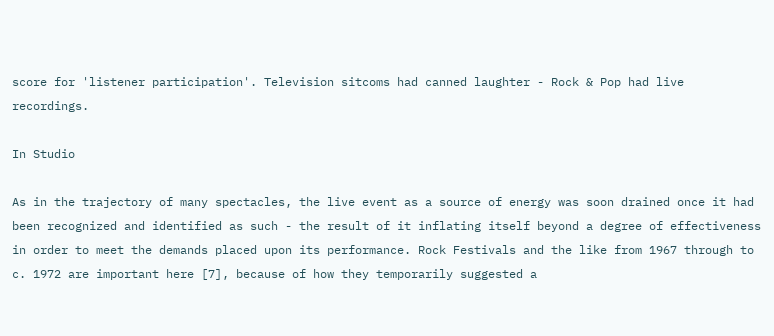score for 'listener participation'. Television sitcoms had canned laughter - Rock & Pop had live recordings.

In Studio

As in the trajectory of many spectacles, the live event as a source of energy was soon drained once it had been recognized and identified as such - the result of it inflating itself beyond a degree of effectiveness in order to meet the demands placed upon its performance. Rock Festivals and the like from 1967 through to c. 1972 are important here [7], because of how they temporarily suggested a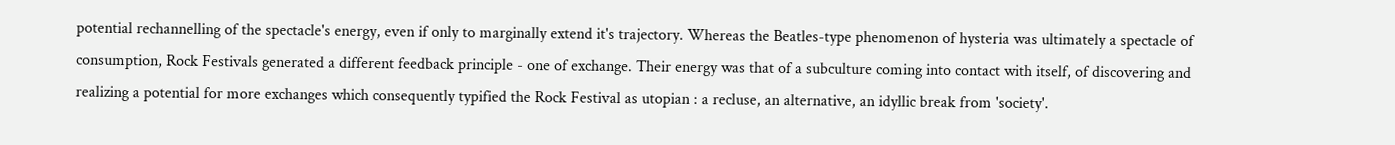potential rechannelling of the spectacle's energy, even if only to marginally extend it's trajectory. Whereas the Beatles-type phenomenon of hysteria was ultimately a spectacle of consumption, Rock Festivals generated a different feedback principle - one of exchange. Their energy was that of a subculture coming into contact with itself, of discovering and realizing a potential for more exchanges which consequently typified the Rock Festival as utopian : a recluse, an alternative, an idyllic break from 'society'.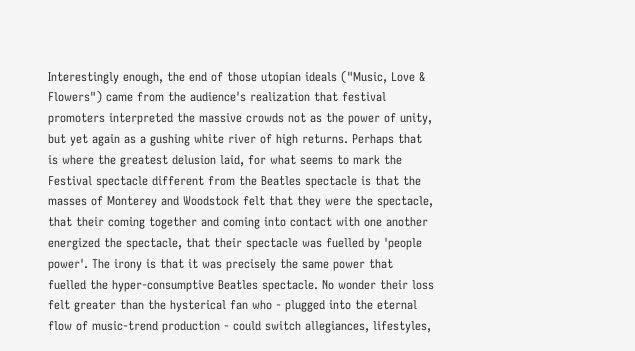Interestingly enough, the end of those utopian ideals ("Music, Love & Flowers") came from the audience's realization that festival promoters interpreted the massive crowds not as the power of unity, but yet again as a gushing white river of high returns. Perhaps that is where the greatest delusion laid, for what seems to mark the Festival spectacle different from the Beatles spectacle is that the masses of Monterey and Woodstock felt that they were the spectacle, that their coming together and coming into contact with one another energized the spectacle, that their spectacle was fuelled by 'people power'. The irony is that it was precisely the same power that fuelled the hyper-consumptive Beatles spectacle. No wonder their loss felt greater than the hysterical fan who - plugged into the eternal flow of music-trend production - could switch allegiances, lifestyles,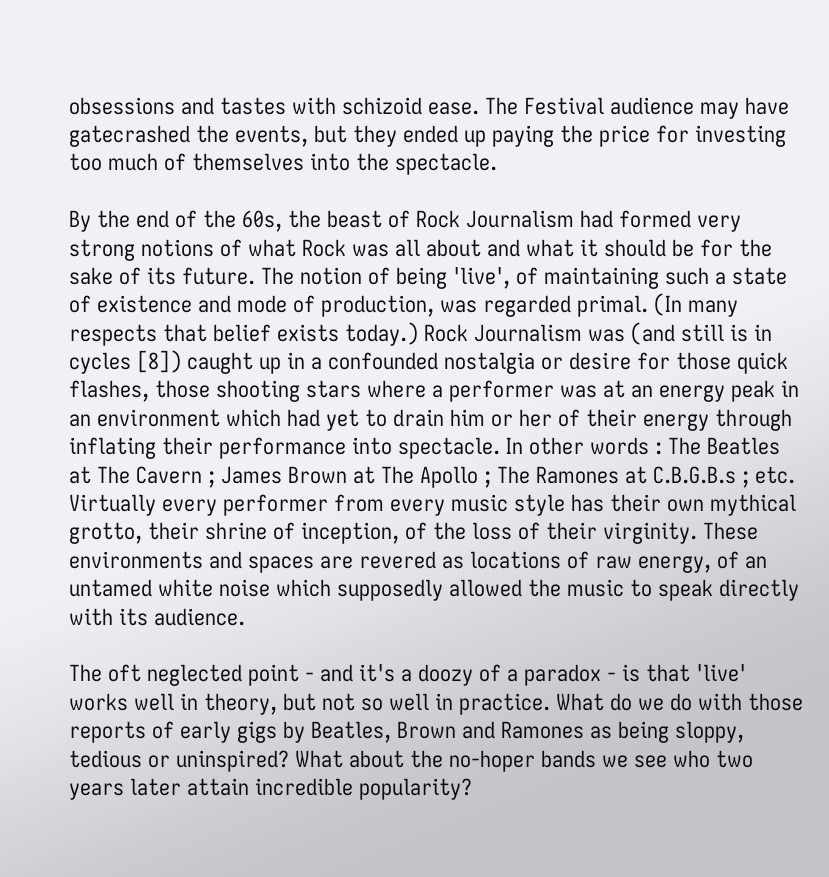obsessions and tastes with schizoid ease. The Festival audience may have gatecrashed the events, but they ended up paying the price for investing too much of themselves into the spectacle.

By the end of the 60s, the beast of Rock Journalism had formed very strong notions of what Rock was all about and what it should be for the sake of its future. The notion of being 'live', of maintaining such a state of existence and mode of production, was regarded primal. (In many respects that belief exists today.) Rock Journalism was (and still is in cycles [8]) caught up in a confounded nostalgia or desire for those quick flashes, those shooting stars where a performer was at an energy peak in an environment which had yet to drain him or her of their energy through inflating their performance into spectacle. In other words : The Beatles at The Cavern ; James Brown at The Apollo ; The Ramones at C.B.G.B.s ; etc. Virtually every performer from every music style has their own mythical grotto, their shrine of inception, of the loss of their virginity. These environments and spaces are revered as locations of raw energy, of an untamed white noise which supposedly allowed the music to speak directly with its audience.

The oft neglected point - and it's a doozy of a paradox - is that 'live' works well in theory, but not so well in practice. What do we do with those reports of early gigs by Beatles, Brown and Ramones as being sloppy, tedious or uninspired? What about the no-hoper bands we see who two years later attain incredible popularity?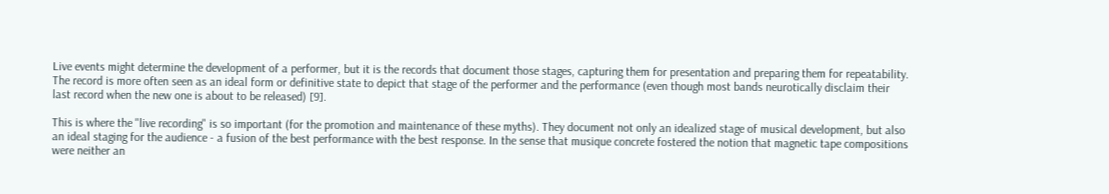Live events might determine the development of a performer, but it is the records that document those stages, capturing them for presentation and preparing them for repeatability. The record is more often seen as an ideal form or definitive state to depict that stage of the performer and the performance (even though most bands neurotically disclaim their last record when the new one is about to be released) [9].

This is where the "live recording" is so important (for the promotion and maintenance of these myths). They document not only an idealized stage of musical development, but also an ideal staging for the audience - a fusion of the best performance with the best response. In the sense that musique concrete fostered the notion that magnetic tape compositions were neither an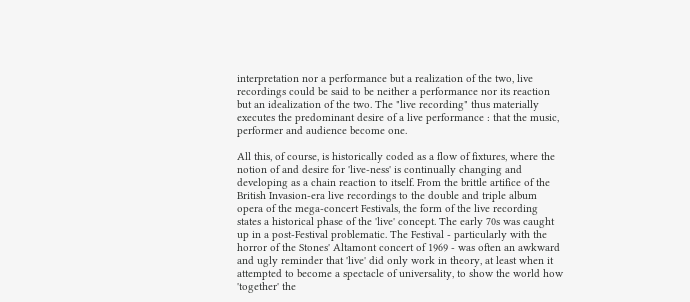interpretation nor a performance but a realization of the two, live recordings could be said to be neither a performance nor its reaction but an idealization of the two. The "live recording" thus materially executes the predominant desire of a live performance : that the music, performer and audience become one.

All this, of course, is historically coded as a flow of fixtures, where the notion of and desire for 'live-ness' is continually changing and developing as a chain reaction to itself. From the brittle artifice of the British Invasion-era live recordings to the double and triple album opera of the mega-concert Festivals, the form of the live recording states a historical phase of the 'live' concept. The early 70s was caught up in a post-Festival problematic. The Festival - particularly with the horror of the Stones' Altamont concert of 1969 - was often an awkward and ugly reminder that 'live' did only work in theory, at least when it attempted to become a spectacle of universality, to show the world how 'together' the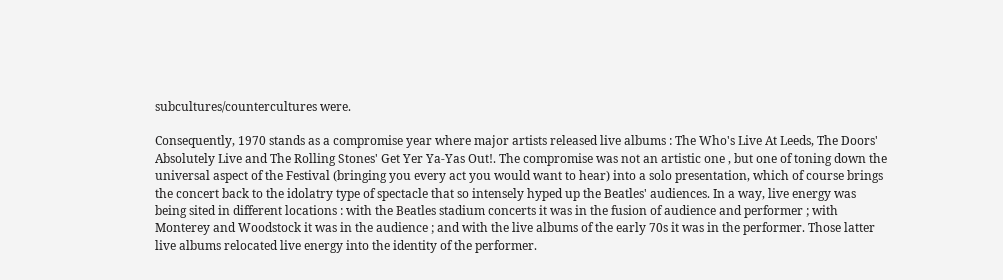subcultures/countercultures were.

Consequently, 1970 stands as a compromise year where major artists released live albums : The Who's Live At Leeds, The Doors' Absolutely Live and The Rolling Stones' Get Yer Ya-Yas Out!. The compromise was not an artistic one , but one of toning down the universal aspect of the Festival (bringing you every act you would want to hear) into a solo presentation, which of course brings the concert back to the idolatry type of spectacle that so intensely hyped up the Beatles' audiences. In a way, live energy was being sited in different locations : with the Beatles stadium concerts it was in the fusion of audience and performer ; with Monterey and Woodstock it was in the audience ; and with the live albums of the early 70s it was in the performer. Those latter live albums relocated live energy into the identity of the performer.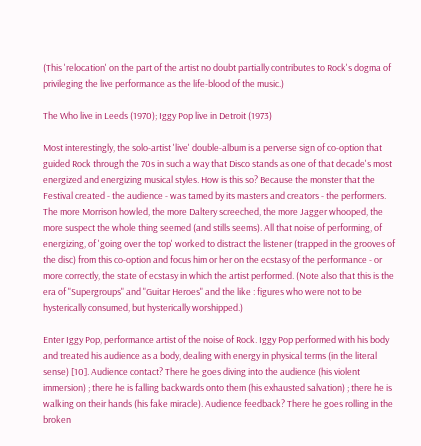(This 'relocation' on the part of the artist no doubt partially contributes to Rock's dogma of privileging the live performance as the life-blood of the music.)

The Who live in Leeds (1970); Iggy Pop live in Detroit (1973)

Most interestingly, the solo-artist 'live' double-album is a perverse sign of co-option that guided Rock through the 70s in such a way that Disco stands as one of that decade's most energized and energizing musical styles. How is this so? Because the monster that the Festival created - the audience - was tamed by its masters and creators - the performers. The more Morrison howled, the more Daltery screeched, the more Jagger whooped, the more suspect the whole thing seemed (and stills seems). All that noise of performing, of energizing, of 'going over the top' worked to distract the listener (trapped in the grooves of the disc) from this co-option and focus him or her on the ecstasy of the performance - or more correctly, the state of ecstasy in which the artist performed. (Note also that this is the era of "Supergroups" and "Guitar Heroes" and the like : figures who were not to be hysterically consumed, but hysterically worshipped.)

Enter Iggy Pop, performance artist of the noise of Rock. Iggy Pop performed with his body and treated his audience as a body, dealing with energy in physical terms (in the literal sense) [10]. Audience contact? There he goes diving into the audience (his violent immersion) ; there he is falling backwards onto them (his exhausted salvation) ; there he is walking on their hands (his fake miracle). Audience feedback? There he goes rolling in the broken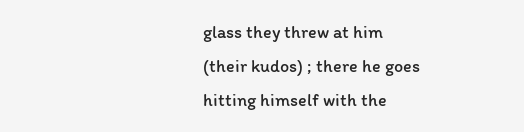glass they threw at him (their kudos) ; there he goes hitting himself with the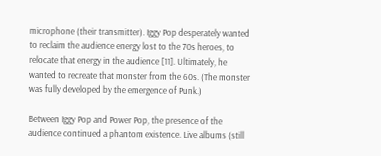microphone (their transmitter). Iggy Pop desperately wanted to reclaim the audience energy lost to the 70s heroes, to relocate that energy in the audience [11]. Ultimately, he wanted to recreate that monster from the 60s. (The monster was fully developed by the emergence of Punk.)

Between Iggy Pop and Power Pop, the presence of the audience continued a phantom existence. Live albums (still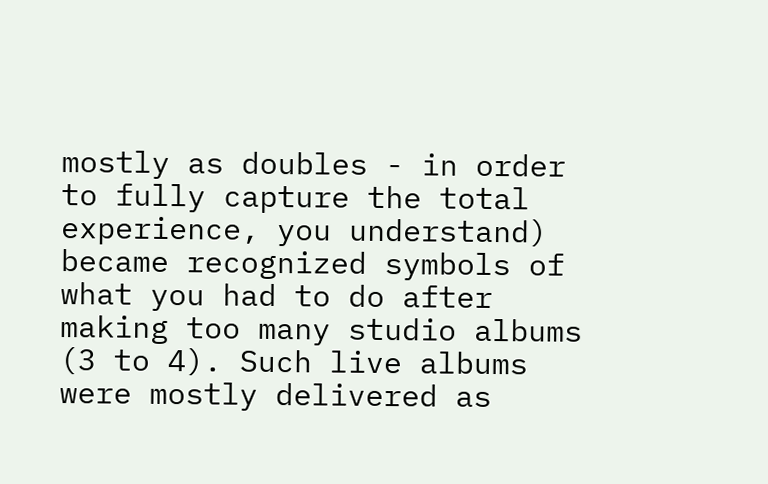mostly as doubles - in order to fully capture the total experience, you understand) became recognized symbols of what you had to do after making too many studio albums (3 to 4). Such live albums were mostly delivered as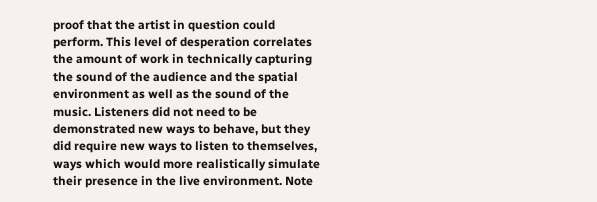proof that the artist in question could perform. This level of desperation correlates the amount of work in technically capturing the sound of the audience and the spatial environment as well as the sound of the music. Listeners did not need to be demonstrated new ways to behave, but they did require new ways to listen to themselves, ways which would more realistically simulate their presence in the live environment. Note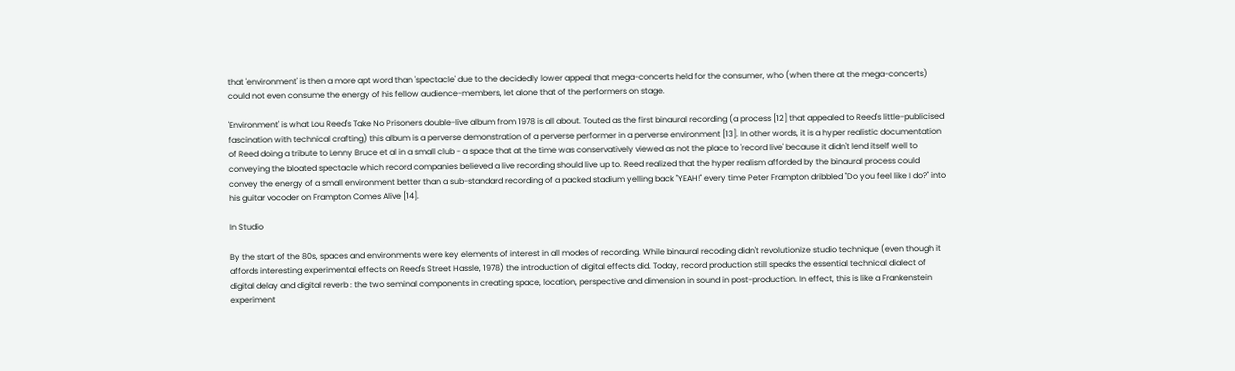that 'environment' is then a more apt word than 'spectacle' due to the decidedly lower appeal that mega-concerts held for the consumer, who (when there at the mega-concerts) could not even consume the energy of his fellow audience-members, let alone that of the performers on stage.

'Environment' is what Lou Reed's Take No Prisoners double-live album from 1978 is all about. Touted as the first binaural recording (a process [12] that appealed to Reed's little-publicised fascination with technical crafting) this album is a perverse demonstration of a perverse performer in a perverse environment [13]. In other words, it is a hyper realistic documentation of Reed doing a tribute to Lenny Bruce et al in a small club - a space that at the time was conservatively viewed as not the place to 'record live' because it didn't lend itself well to conveying the bloated spectacle which record companies believed a live recording should live up to. Reed realized that the hyper realism afforded by the binaural process could convey the energy of a small environment better than a sub-standard recording of a packed stadium yelling back "YEAH!" every time Peter Frampton dribbled "Do you feel like I do?" into his guitar vocoder on Frampton Comes Alive [14].

In Studio

By the start of the 80s, spaces and environments were key elements of interest in all modes of recording. While binaural recoding didn't revolutionize studio technique (even though it affords interesting experimental effects on Reed's Street Hassle, 1978) the introduction of digital effects did. Today, record production still speaks the essential technical dialect of digital delay and digital reverb : the two seminal components in creating space, location, perspective and dimension in sound in post-production. In effect, this is like a Frankenstein experiment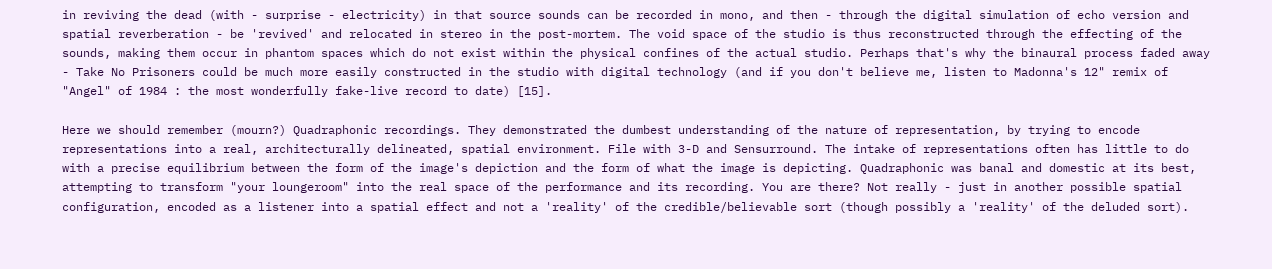in reviving the dead (with - surprise - electricity) in that source sounds can be recorded in mono, and then - through the digital simulation of echo version and spatial reverberation - be 'revived' and relocated in stereo in the post-mortem. The void space of the studio is thus reconstructed through the effecting of the sounds, making them occur in phantom spaces which do not exist within the physical confines of the actual studio. Perhaps that's why the binaural process faded away - Take No Prisoners could be much more easily constructed in the studio with digital technology (and if you don't believe me, listen to Madonna's 12" remix of "Angel" of 1984 : the most wonderfully fake-live record to date) [15].

Here we should remember (mourn?) Quadraphonic recordings. They demonstrated the dumbest understanding of the nature of representation, by trying to encode representations into a real, architecturally delineated, spatial environment. File with 3-D and Sensurround. The intake of representations often has little to do with a precise equilibrium between the form of the image's depiction and the form of what the image is depicting. Quadraphonic was banal and domestic at its best, attempting to transform "your loungeroom" into the real space of the performance and its recording. You are there? Not really - just in another possible spatial configuration, encoded as a listener into a spatial effect and not a 'reality' of the credible/believable sort (though possibly a 'reality' of the deluded sort).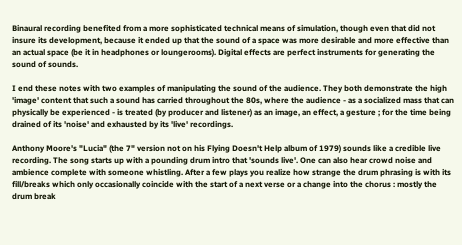Binaural recording benefited from a more sophisticated technical means of simulation, though even that did not insure its development, because it ended up that the sound of a space was more desirable and more effective than an actual space (be it in headphones or loungerooms). Digital effects are perfect instruments for generating the sound of sounds.

I end these notes with two examples of manipulating the sound of the audience. They both demonstrate the high 'image' content that such a sound has carried throughout the 80s, where the audience - as a socialized mass that can physically be experienced - is treated (by producer and listener) as an image, an effect, a gesture ; for the time being drained of its 'noise' and exhausted by its 'live' recordings.

Anthony Moore's "Lucia" (the 7" version not on his Flying Doesn't Help album of 1979) sounds like a credible live recording. The song starts up with a pounding drum intro that 'sounds live'. One can also hear crowd noise and ambience complete with someone whistling. After a few plays you realize how strange the drum phrasing is with its fill/breaks which only occasionally coincide with the start of a next verse or a change into the chorus : mostly the drum break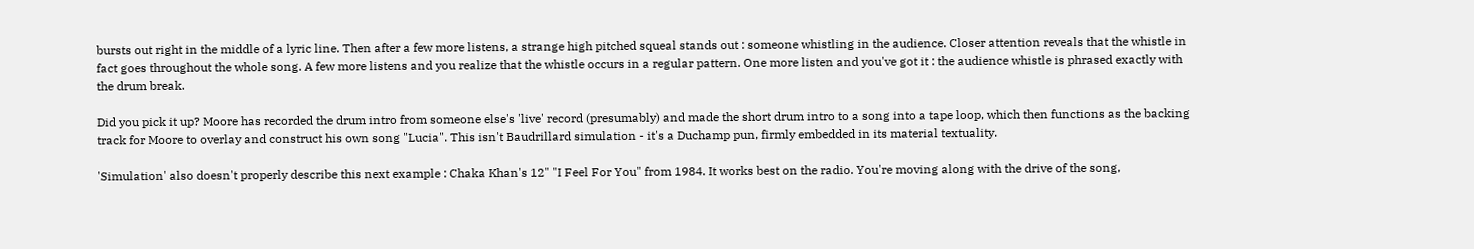bursts out right in the middle of a lyric line. Then after a few more listens, a strange high pitched squeal stands out : someone whistling in the audience. Closer attention reveals that the whistle in fact goes throughout the whole song. A few more listens and you realize that the whistle occurs in a regular pattern. One more listen and you've got it : the audience whistle is phrased exactly with the drum break.

Did you pick it up? Moore has recorded the drum intro from someone else's 'live' record (presumably) and made the short drum intro to a song into a tape loop, which then functions as the backing track for Moore to overlay and construct his own song "Lucia". This isn't Baudrillard simulation - it's a Duchamp pun, firmly embedded in its material textuality.

'Simulation' also doesn't properly describe this next example : Chaka Khan's 12" "I Feel For You" from 1984. It works best on the radio. You're moving along with the drive of the song,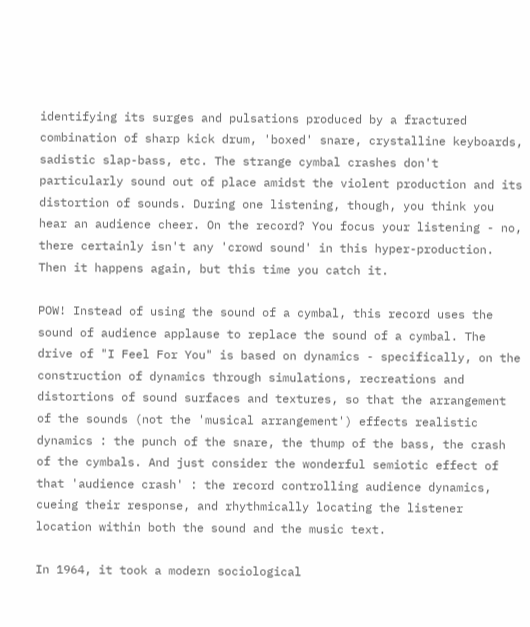identifying its surges and pulsations produced by a fractured combination of sharp kick drum, 'boxed' snare, crystalline keyboards, sadistic slap-bass, etc. The strange cymbal crashes don't particularly sound out of place amidst the violent production and its distortion of sounds. During one listening, though, you think you hear an audience cheer. On the record? You focus your listening - no, there certainly isn't any 'crowd sound' in this hyper-production. Then it happens again, but this time you catch it.

POW! Instead of using the sound of a cymbal, this record uses the sound of audience applause to replace the sound of a cymbal. The drive of "I Feel For You" is based on dynamics - specifically, on the construction of dynamics through simulations, recreations and distortions of sound surfaces and textures, so that the arrangement of the sounds (not the 'musical arrangement') effects realistic dynamics : the punch of the snare, the thump of the bass, the crash of the cymbals. And just consider the wonderful semiotic effect of that 'audience crash' : the record controlling audience dynamics, cueing their response, and rhythmically locating the listener location within both the sound and the music text.

In 1964, it took a modern sociological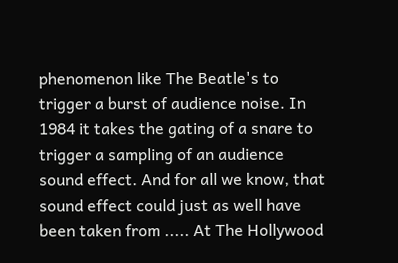phenomenon like The Beatle's to trigger a burst of audience noise. In 1984 it takes the gating of a snare to trigger a sampling of an audience sound effect. And for all we know, that sound effect could just as well have been taken from ..... At The Hollywood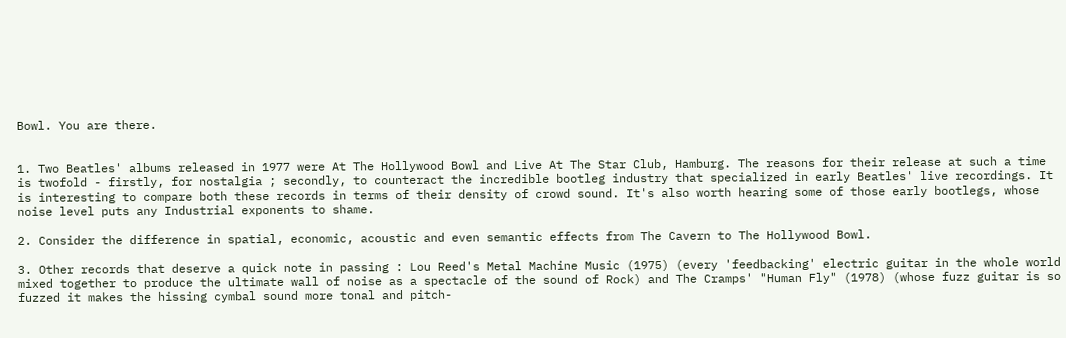Bowl. You are there.


1. Two Beatles' albums released in 1977 were At The Hollywood Bowl and Live At The Star Club, Hamburg. The reasons for their release at such a time is twofold - firstly, for nostalgia ; secondly, to counteract the incredible bootleg industry that specialized in early Beatles' live recordings. It is interesting to compare both these records in terms of their density of crowd sound. It's also worth hearing some of those early bootlegs, whose noise level puts any Industrial exponents to shame.

2. Consider the difference in spatial, economic, acoustic and even semantic effects from The Cavern to The Hollywood Bowl.

3. Other records that deserve a quick note in passing : Lou Reed's Metal Machine Music (1975) (every 'feedbacking' electric guitar in the whole world mixed together to produce the ultimate wall of noise as a spectacle of the sound of Rock) and The Cramps' "Human Fly" (1978) (whose fuzz guitar is so fuzzed it makes the hissing cymbal sound more tonal and pitch-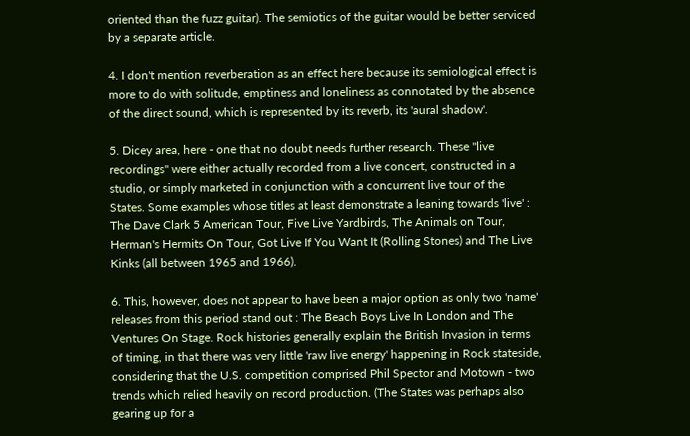oriented than the fuzz guitar). The semiotics of the guitar would be better serviced by a separate article.

4. I don't mention reverberation as an effect here because its semiological effect is more to do with solitude, emptiness and loneliness as connotated by the absence of the direct sound, which is represented by its reverb, its 'aural shadow'.

5. Dicey area, here - one that no doubt needs further research. These "live recordings" were either actually recorded from a live concert, constructed in a studio, or simply marketed in conjunction with a concurrent live tour of the States. Some examples whose titles at least demonstrate a leaning towards 'live' : The Dave Clark 5 American Tour, Five Live Yardbirds, The Animals on Tour, Herman's Hermits On Tour, Got Live If You Want It (Rolling Stones) and The Live Kinks (all between 1965 and 1966).

6. This, however, does not appear to have been a major option as only two 'name' releases from this period stand out : The Beach Boys Live In London and The Ventures On Stage. Rock histories generally explain the British Invasion in terms of timing, in that there was very little 'raw live energy' happening in Rock stateside, considering that the U.S. competition comprised Phil Spector and Motown - two trends which relied heavily on record production. (The States was perhaps also gearing up for a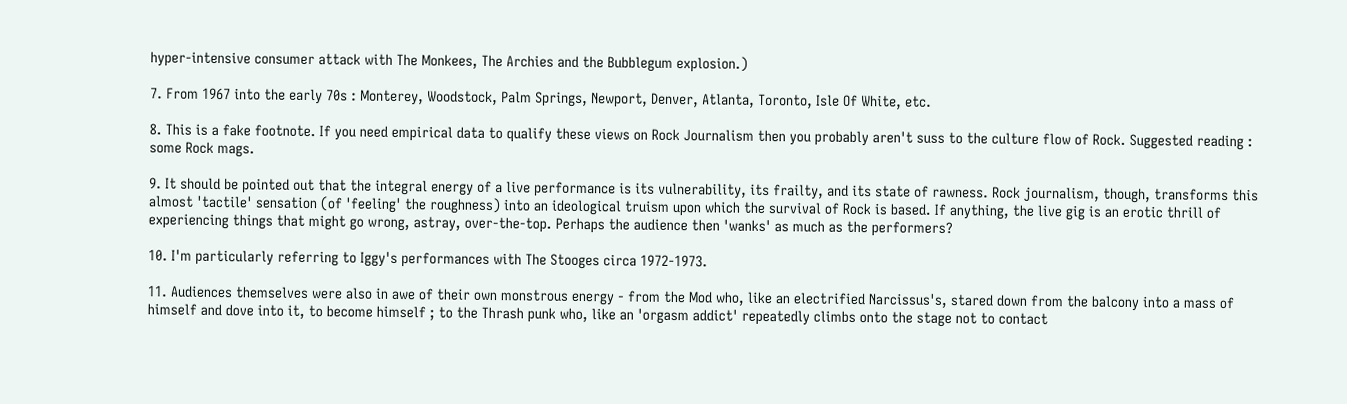hyper-intensive consumer attack with The Monkees, The Archies and the Bubblegum explosion.)

7. From 1967 into the early 70s : Monterey, Woodstock, Palm Springs, Newport, Denver, Atlanta, Toronto, Isle Of White, etc.

8. This is a fake footnote. If you need empirical data to qualify these views on Rock Journalism then you probably aren't suss to the culture flow of Rock. Suggested reading : some Rock mags.

9. It should be pointed out that the integral energy of a live performance is its vulnerability, its frailty, and its state of rawness. Rock journalism, though, transforms this almost 'tactile' sensation (of 'feeling' the roughness) into an ideological truism upon which the survival of Rock is based. If anything, the live gig is an erotic thrill of experiencing things that might go wrong, astray, over-the-top. Perhaps the audience then 'wanks' as much as the performers?

10. I'm particularly referring to Iggy's performances with The Stooges circa 1972-1973.

11. Audiences themselves were also in awe of their own monstrous energy - from the Mod who, like an electrified Narcissus's, stared down from the balcony into a mass of himself and dove into it, to become himself ; to the Thrash punk who, like an 'orgasm addict' repeatedly climbs onto the stage not to contact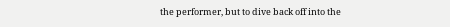the performer, but to dive back off into the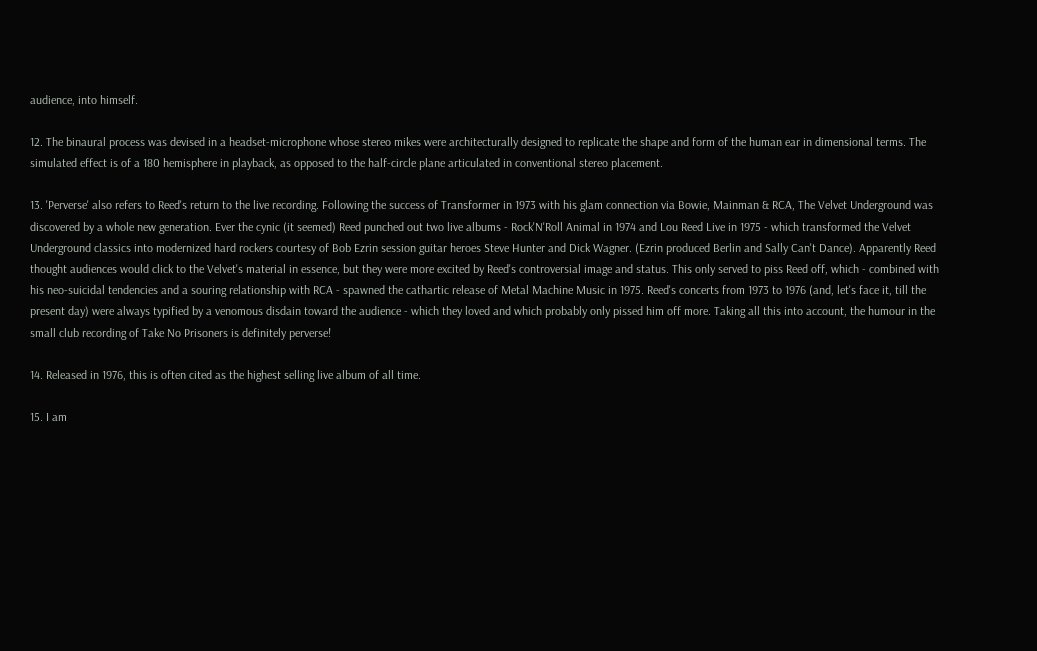audience, into himself.

12. The binaural process was devised in a headset-microphone whose stereo mikes were architecturally designed to replicate the shape and form of the human ear in dimensional terms. The simulated effect is of a 180 hemisphere in playback, as opposed to the half-circle plane articulated in conventional stereo placement.

13. 'Perverse' also refers to Reed's return to the live recording. Following the success of Transformer in 1973 with his glam connection via Bowie, Mainman & RCA, The Velvet Underground was discovered by a whole new generation. Ever the cynic (it seemed) Reed punched out two live albums - Rock'N'Roll Animal in 1974 and Lou Reed Live in 1975 - which transformed the Velvet Underground classics into modernized hard rockers courtesy of Bob Ezrin session guitar heroes Steve Hunter and Dick Wagner. (Ezrin produced Berlin and Sally Can't Dance). Apparently Reed thought audiences would click to the Velvet's material in essence, but they were more excited by Reed's controversial image and status. This only served to piss Reed off, which - combined with his neo-suicidal tendencies and a souring relationship with RCA - spawned the cathartic release of Metal Machine Music in 1975. Reed's concerts from 1973 to 1976 (and, let's face it, till the present day) were always typified by a venomous disdain toward the audience - which they loved and which probably only pissed him off more. Taking all this into account, the humour in the small club recording of Take No Prisoners is definitely perverse!

14. Released in 1976, this is often cited as the highest selling live album of all time.

15. I am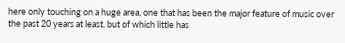here only touching on a huge area, one that has been the major feature of music over the past 20 years at least, but of which little has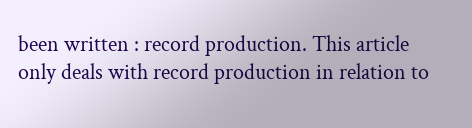been written : record production. This article only deals with record production in relation to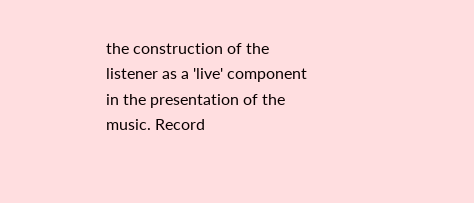the construction of the listener as a 'live' component in the presentation of the music. Record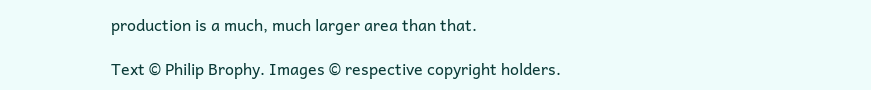production is a much, much larger area than that.

Text © Philip Brophy. Images © respective copyright holders.